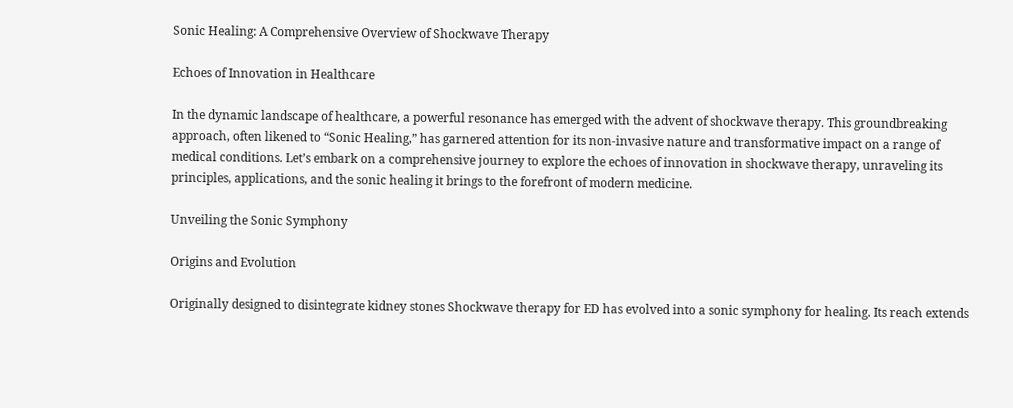Sonic Healing: A Comprehensive Overview of Shockwave Therapy

Echoes of Innovation in Healthcare

In the dynamic landscape of healthcare, a powerful resonance has emerged with the advent of shockwave therapy. This groundbreaking approach, often likened to “Sonic Healing,” has garnered attention for its non-invasive nature and transformative impact on a range of medical conditions. Let’s embark on a comprehensive journey to explore the echoes of innovation in shockwave therapy, unraveling its principles, applications, and the sonic healing it brings to the forefront of modern medicine.

Unveiling the Sonic Symphony

Origins and Evolution

Originally designed to disintegrate kidney stones Shockwave therapy for ED has evolved into a sonic symphony for healing. Its reach extends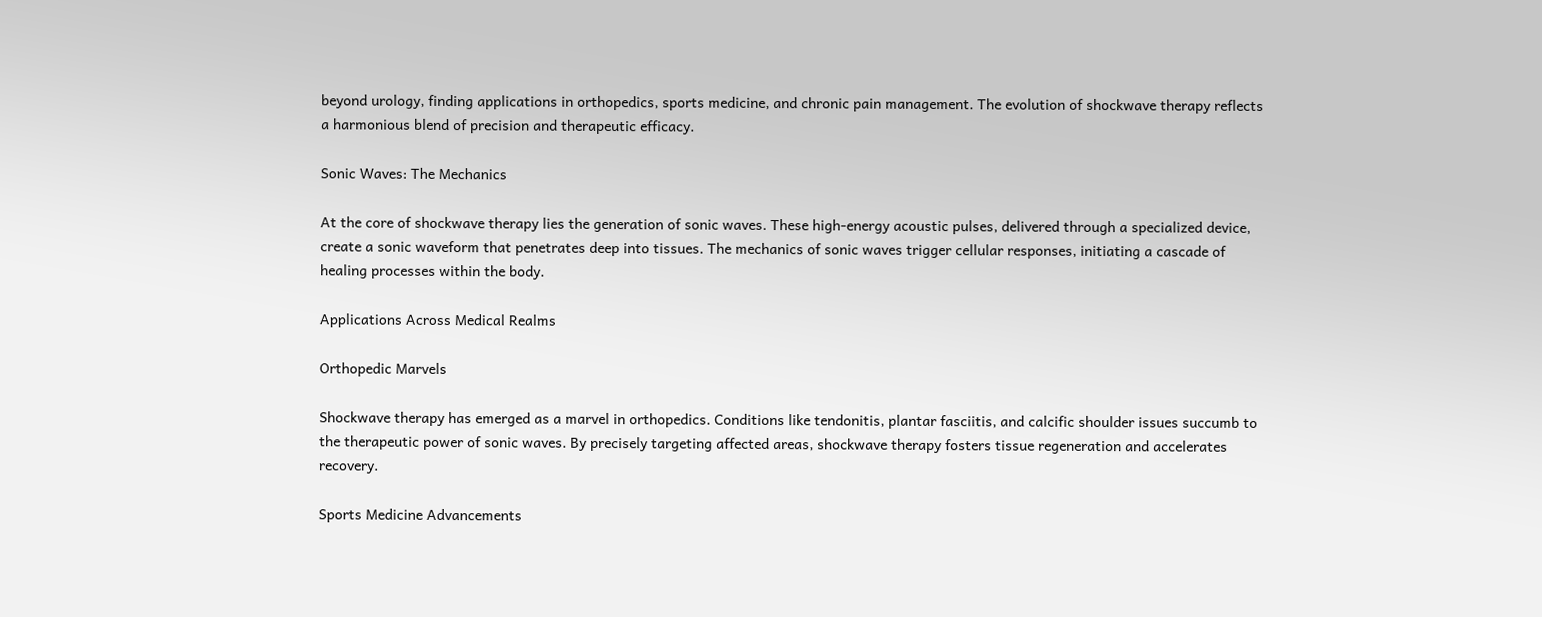beyond urology, finding applications in orthopedics, sports medicine, and chronic pain management. The evolution of shockwave therapy reflects a harmonious blend of precision and therapeutic efficacy.

Sonic Waves: The Mechanics

At the core of shockwave therapy lies the generation of sonic waves. These high-energy acoustic pulses, delivered through a specialized device, create a sonic waveform that penetrates deep into tissues. The mechanics of sonic waves trigger cellular responses, initiating a cascade of healing processes within the body.

Applications Across Medical Realms

Orthopedic Marvels

Shockwave therapy has emerged as a marvel in orthopedics. Conditions like tendonitis, plantar fasciitis, and calcific shoulder issues succumb to the therapeutic power of sonic waves. By precisely targeting affected areas, shockwave therapy fosters tissue regeneration and accelerates recovery.

Sports Medicine Advancements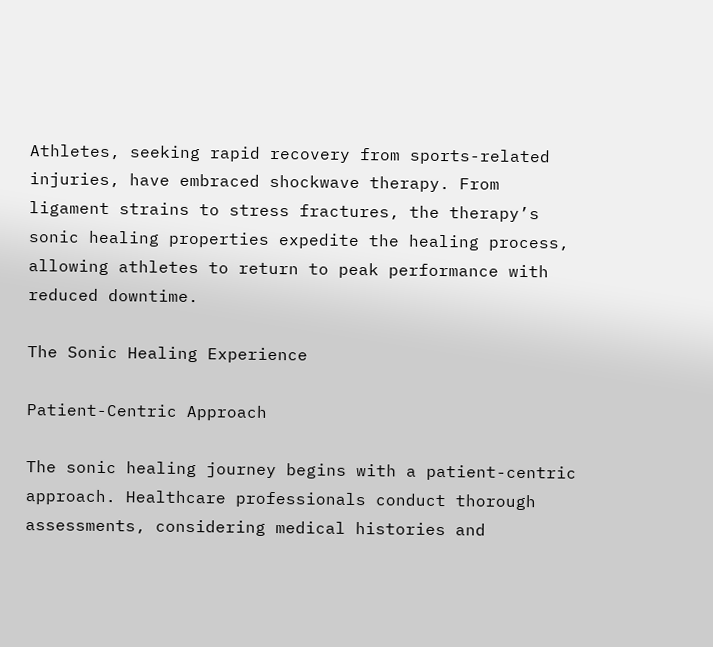Athletes, seeking rapid recovery from sports-related injuries, have embraced shockwave therapy. From ligament strains to stress fractures, the therapy’s sonic healing properties expedite the healing process, allowing athletes to return to peak performance with reduced downtime.

The Sonic Healing Experience

Patient-Centric Approach

The sonic healing journey begins with a patient-centric approach. Healthcare professionals conduct thorough assessments, considering medical histories and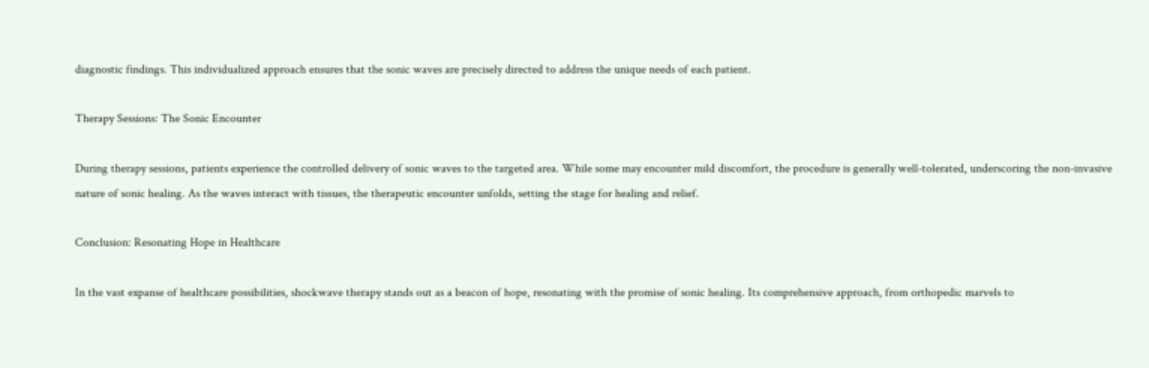diagnostic findings. This individualized approach ensures that the sonic waves are precisely directed to address the unique needs of each patient.

Therapy Sessions: The Sonic Encounter

During therapy sessions, patients experience the controlled delivery of sonic waves to the targeted area. While some may encounter mild discomfort, the procedure is generally well-tolerated, underscoring the non-invasive nature of sonic healing. As the waves interact with tissues, the therapeutic encounter unfolds, setting the stage for healing and relief.

Conclusion: Resonating Hope in Healthcare

In the vast expanse of healthcare possibilities, shockwave therapy stands out as a beacon of hope, resonating with the promise of sonic healing. Its comprehensive approach, from orthopedic marvels to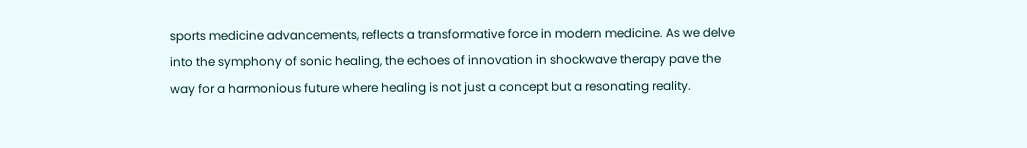sports medicine advancements, reflects a transformative force in modern medicine. As we delve into the symphony of sonic healing, the echoes of innovation in shockwave therapy pave the way for a harmonious future where healing is not just a concept but a resonating reality.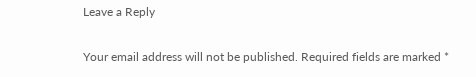Leave a Reply

Your email address will not be published. Required fields are marked *